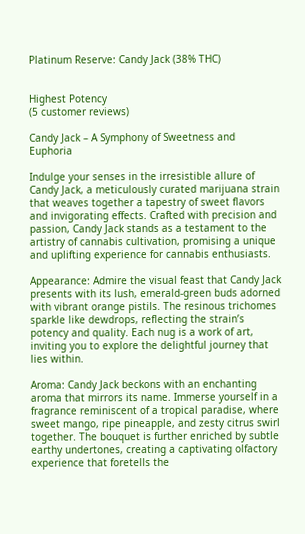Platinum Reserve: Candy Jack (38% THC)


Highest Potency
(5 customer reviews)

Candy Jack – A Symphony of Sweetness and Euphoria

Indulge your senses in the irresistible allure of Candy Jack, a meticulously curated marijuana strain that weaves together a tapestry of sweet flavors and invigorating effects. Crafted with precision and passion, Candy Jack stands as a testament to the artistry of cannabis cultivation, promising a unique and uplifting experience for cannabis enthusiasts.

Appearance: Admire the visual feast that Candy Jack presents with its lush, emerald-green buds adorned with vibrant orange pistils. The resinous trichomes sparkle like dewdrops, reflecting the strain’s potency and quality. Each nug is a work of art, inviting you to explore the delightful journey that lies within.

Aroma: Candy Jack beckons with an enchanting aroma that mirrors its name. Immerse yourself in a fragrance reminiscent of a tropical paradise, where sweet mango, ripe pineapple, and zesty citrus swirl together. The bouquet is further enriched by subtle earthy undertones, creating a captivating olfactory experience that foretells the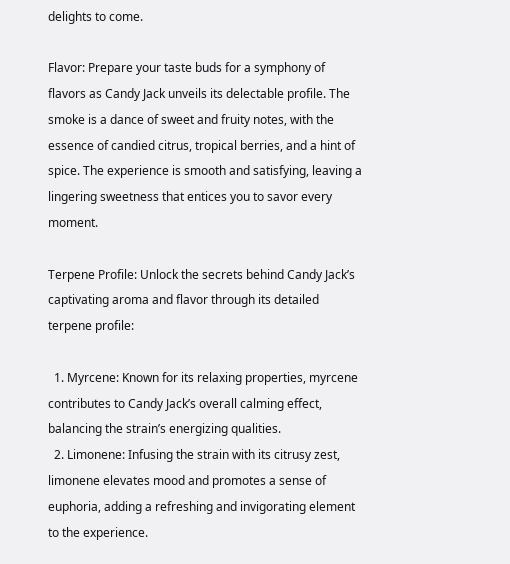delights to come.

Flavor: Prepare your taste buds for a symphony of flavors as Candy Jack unveils its delectable profile. The smoke is a dance of sweet and fruity notes, with the essence of candied citrus, tropical berries, and a hint of spice. The experience is smooth and satisfying, leaving a lingering sweetness that entices you to savor every moment.

Terpene Profile: Unlock the secrets behind Candy Jack’s captivating aroma and flavor through its detailed terpene profile:

  1. Myrcene: Known for its relaxing properties, myrcene contributes to Candy Jack’s overall calming effect, balancing the strain’s energizing qualities.
  2. Limonene: Infusing the strain with its citrusy zest, limonene elevates mood and promotes a sense of euphoria, adding a refreshing and invigorating element to the experience.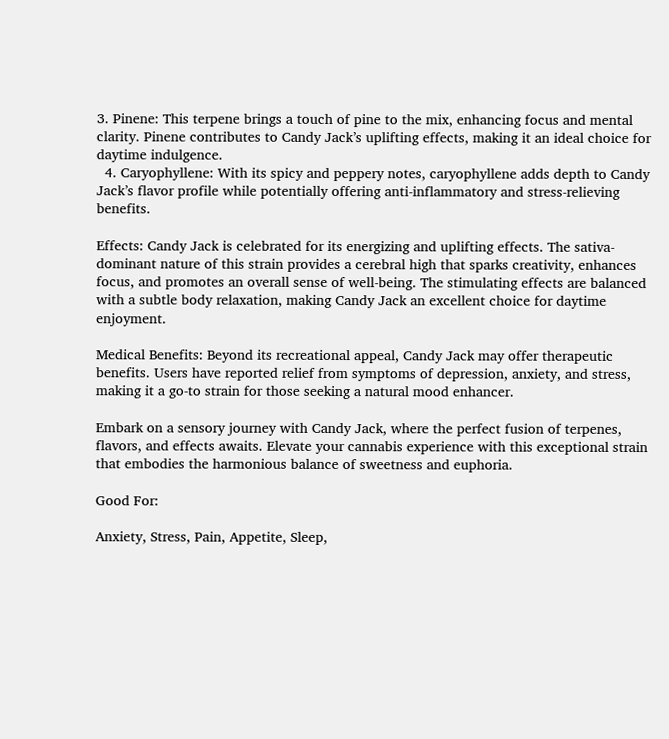3. Pinene: This terpene brings a touch of pine to the mix, enhancing focus and mental clarity. Pinene contributes to Candy Jack’s uplifting effects, making it an ideal choice for daytime indulgence.
  4. Caryophyllene: With its spicy and peppery notes, caryophyllene adds depth to Candy Jack’s flavor profile while potentially offering anti-inflammatory and stress-relieving benefits.

Effects: Candy Jack is celebrated for its energizing and uplifting effects. The sativa-dominant nature of this strain provides a cerebral high that sparks creativity, enhances focus, and promotes an overall sense of well-being. The stimulating effects are balanced with a subtle body relaxation, making Candy Jack an excellent choice for daytime enjoyment.

Medical Benefits: Beyond its recreational appeal, Candy Jack may offer therapeutic benefits. Users have reported relief from symptoms of depression, anxiety, and stress, making it a go-to strain for those seeking a natural mood enhancer.

Embark on a sensory journey with Candy Jack, where the perfect fusion of terpenes, flavors, and effects awaits. Elevate your cannabis experience with this exceptional strain that embodies the harmonious balance of sweetness and euphoria.

Good For:

Anxiety, Stress, Pain, Appetite, Sleep,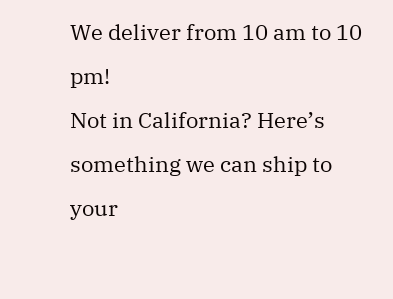We deliver from 10 am to 10 pm!
Not in California? Here’s something we can ship to your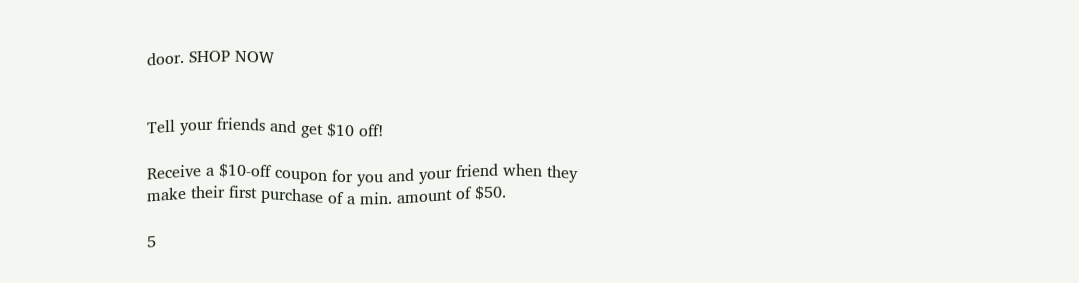door. SHOP NOW


Tell your friends and get $10 off!

Receive a $10-off coupon for you and your friend when they make their first purchase of a min. amount of $50.

5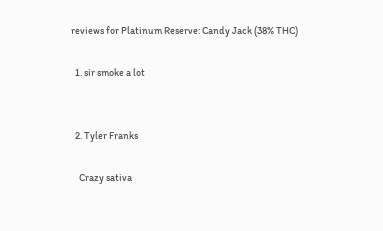reviews for Platinum Reserve: Candy Jack (38% THC)

  1. sir smoke a lot


  2. Tyler Franks

    Crazy sativa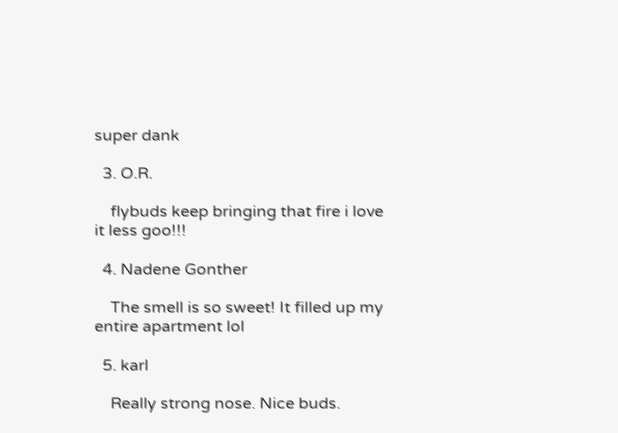super dank

  3. O.R.

    flybuds keep bringing that fire i love it less goo!!!

  4. Nadene Gonther

    The smell is so sweet! It filled up my entire apartment lol

  5. karl

    Really strong nose. Nice buds.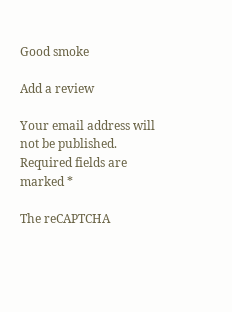Good smoke

Add a review

Your email address will not be published. Required fields are marked *

The reCAPTCHA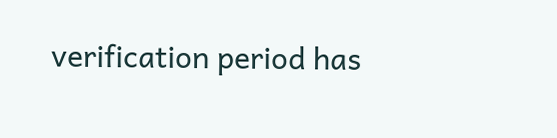verification period has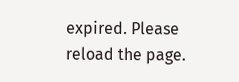expired. Please reload the page.